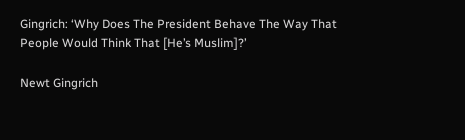Gingrich: ‘Why Does The President Behave The Way That People Would Think That [He’s Muslim]?’

Newt Gingrich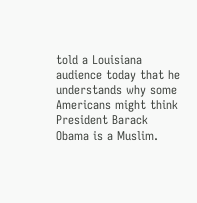told a Louisiana audience today that he understands why some Americans might think President Barack Obama is a Muslim.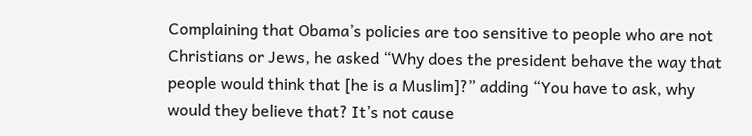Complaining that Obama’s policies are too sensitive to people who are not Christians or Jews, he asked “Why does the president behave the way that people would think that [he is a Muslim]?” adding “You have to ask, why would they believe that? It’s not cause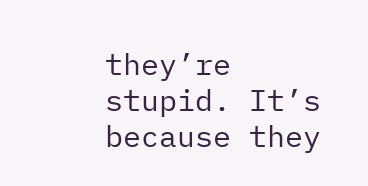they’re stupid. It’s because they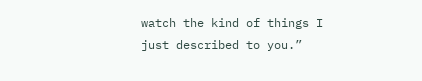watch the kind of things I just described to you.”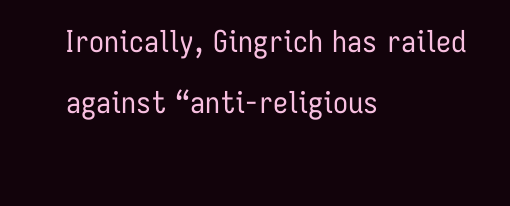Ironically, Gingrich has railed against “anti-religious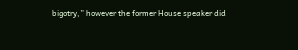bigotry,” however the former House speaker did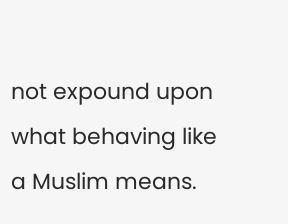not expound upon what behaving like a Muslim means.